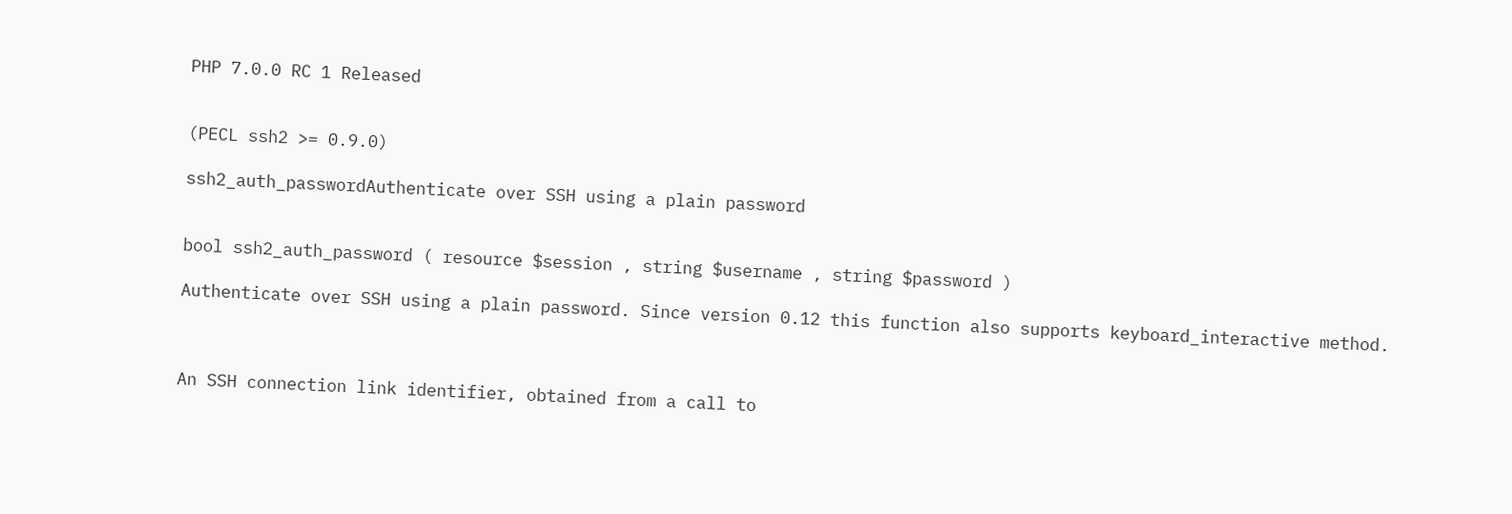PHP 7.0.0 RC 1 Released


(PECL ssh2 >= 0.9.0)

ssh2_auth_passwordAuthenticate over SSH using a plain password


bool ssh2_auth_password ( resource $session , string $username , string $password )

Authenticate over SSH using a plain password. Since version 0.12 this function also supports keyboard_interactive method.



An SSH connection link identifier, obtained from a call to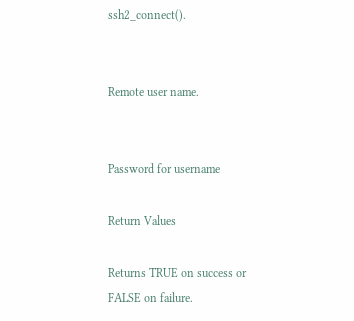ssh2_connect().


Remote user name.


Password for username

Return Values

Returns TRUE on success or FALSE on failure.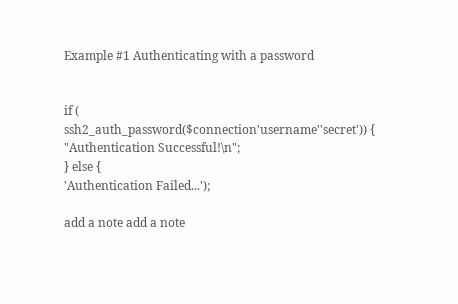Example #1 Authenticating with a password


if (
ssh2_auth_password($connection'username''secret')) {
"Authentication Successful!\n";
} else {
'Authentication Failed...');

add a note add a note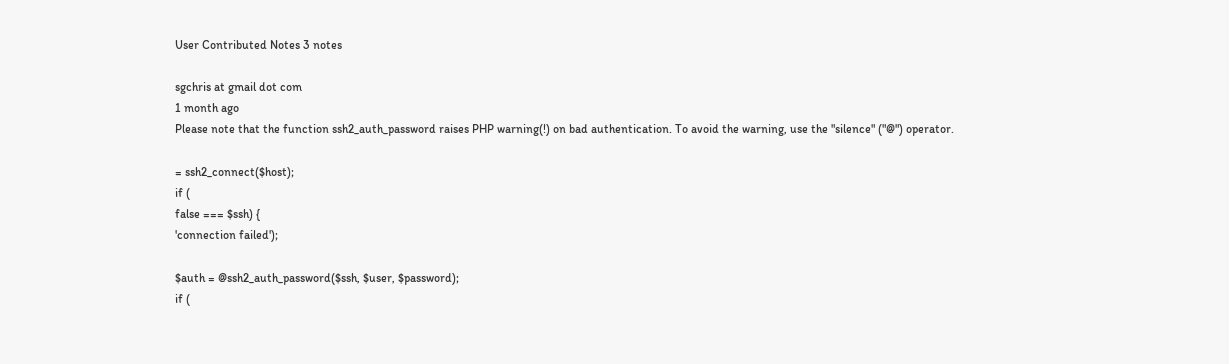User Contributed Notes 3 notes

sgchris at gmail dot com
1 month ago
Please note that the function ssh2_auth_password raises PHP warning(!) on bad authentication. To avoid the warning, use the "silence" ("@") operator.

= ssh2_connect($host);
if (
false === $ssh) {
'connection failed');

$auth = @ssh2_auth_password($ssh, $user, $password);
if (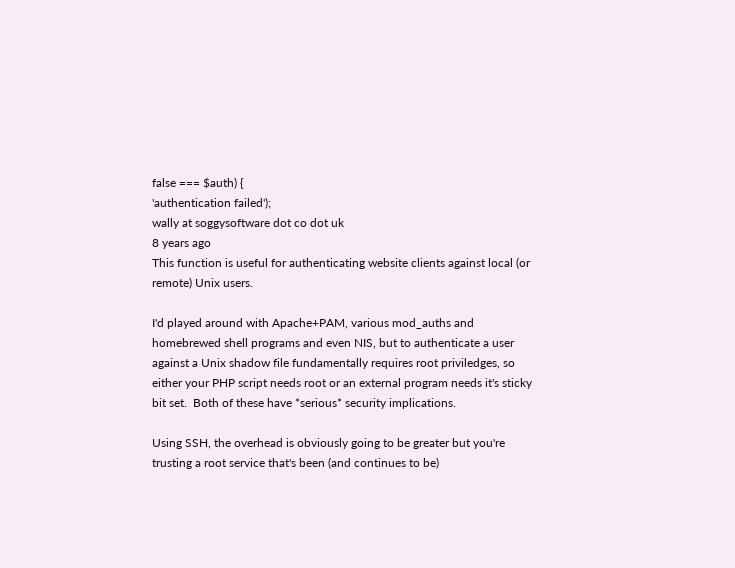false === $auth) {
'authentication failed');
wally at soggysoftware dot co dot uk
8 years ago
This function is useful for authenticating website clients against local (or remote) Unix users.

I'd played around with Apache+PAM, various mod_auths and homebrewed shell programs and even NIS, but to authenticate a user against a Unix shadow file fundamentally requires root priviledges, so either your PHP script needs root or an external program needs it's sticky bit set.  Both of these have *serious* security implications.

Using SSH, the overhead is obviously going to be greater but you're trusting a root service that's been (and continues to be)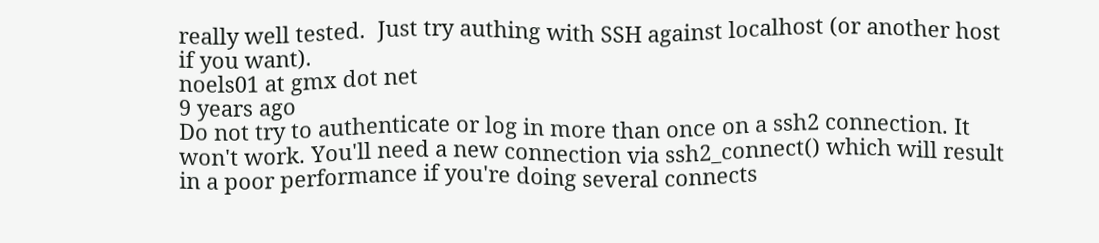really well tested.  Just try authing with SSH against localhost (or another host if you want).
noels01 at gmx dot net
9 years ago
Do not try to authenticate or log in more than once on a ssh2 connection. It won't work. You'll need a new connection via ssh2_connect() which will result in a poor performance if you're doing several connects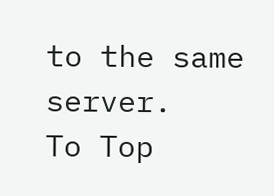to the same server.
To Top